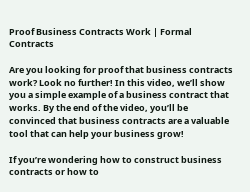Proof Business Contracts Work | Formal Contracts

Are you looking for proof that business contracts work? Look no further! In this video, we’ll show you a simple example of a business contract that works. By the end of the video, you’ll be convinced that business contracts are a valuable tool that can help your business grow!

If you’re wondering how to construct business contracts or how to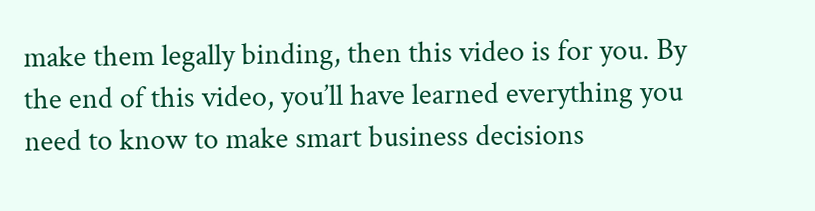make them legally binding, then this video is for you. By the end of this video, you’ll have learned everything you need to know to make smart business decisions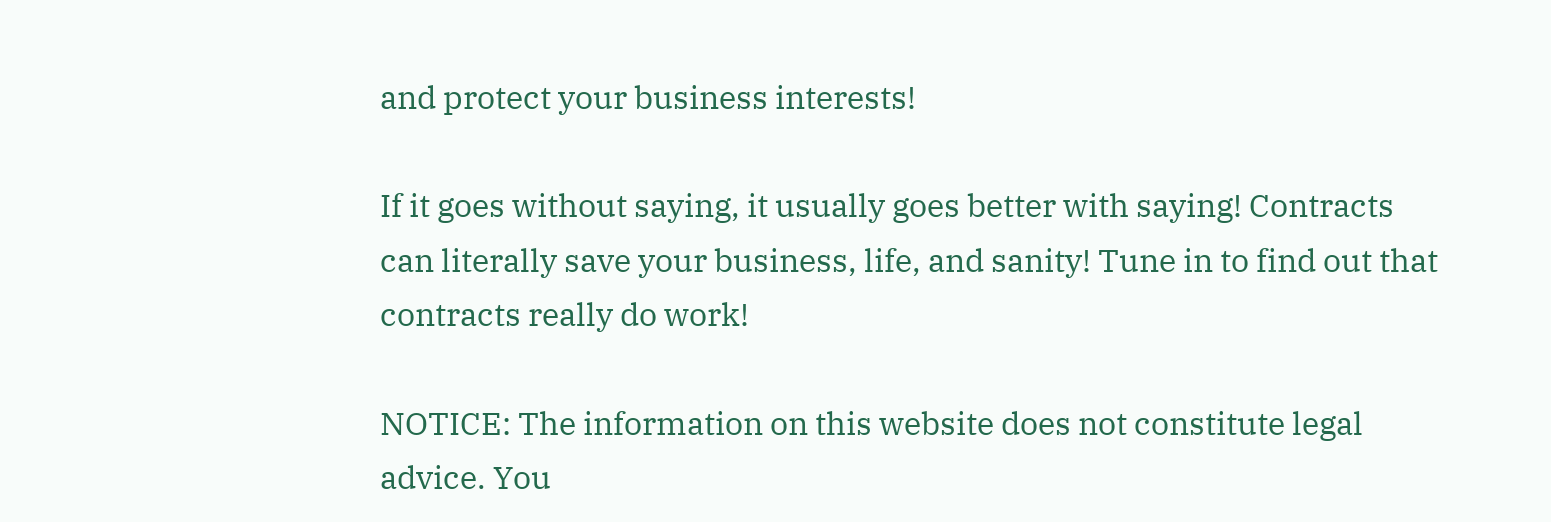and protect your business interests!

If it goes without saying, it usually goes better with saying! Contracts can literally save your business, life, and sanity! Tune in to find out that contracts really do work!

NOTICE: The information on this website does not constitute legal advice. You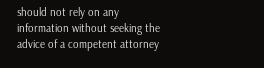should not rely on any information without seeking the advice of a competent attorney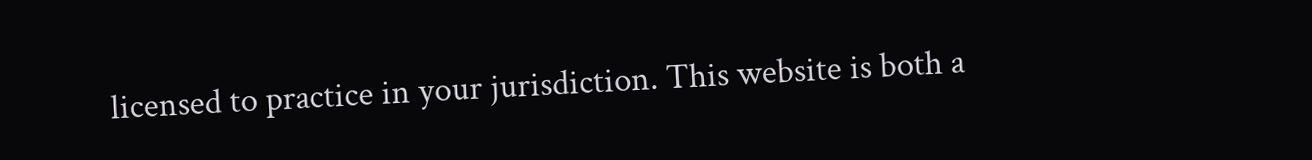licensed to practice in your jurisdiction. This website is both a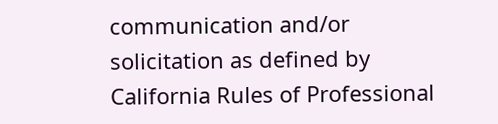communication and/or solicitation as defined by California Rules of Professional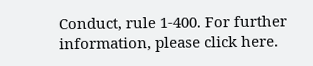Conduct, rule 1-400. For further information, please click here.